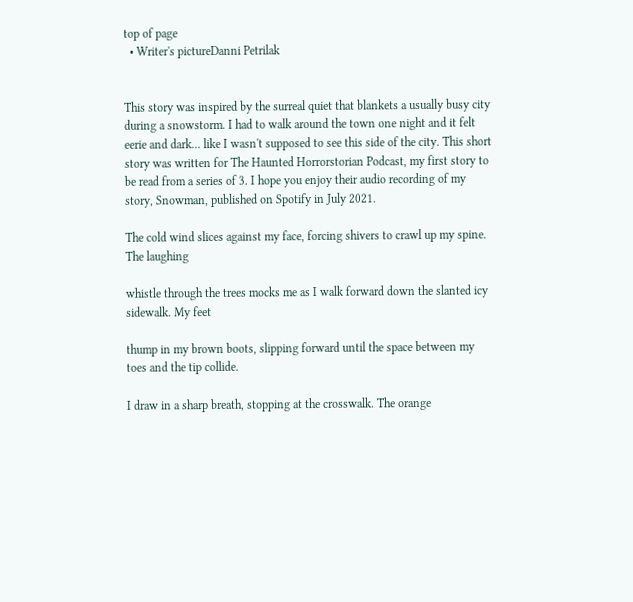top of page
  • Writer's pictureDanni Petrilak


This story was inspired by the surreal quiet that blankets a usually busy city during a snowstorm. I had to walk around the town one night and it felt eerie and dark... like I wasn't supposed to see this side of the city. This short story was written for The Haunted Horrorstorian Podcast, my first story to be read from a series of 3. I hope you enjoy their audio recording of my story, Snowman, published on Spotify in July 2021.

The cold wind slices against my face, forcing shivers to crawl up my spine. The laughing

whistle through the trees mocks me as I walk forward down the slanted icy sidewalk. My feet

thump in my brown boots, slipping forward until the space between my toes and the tip collide.

I draw in a sharp breath, stopping at the crosswalk. The orange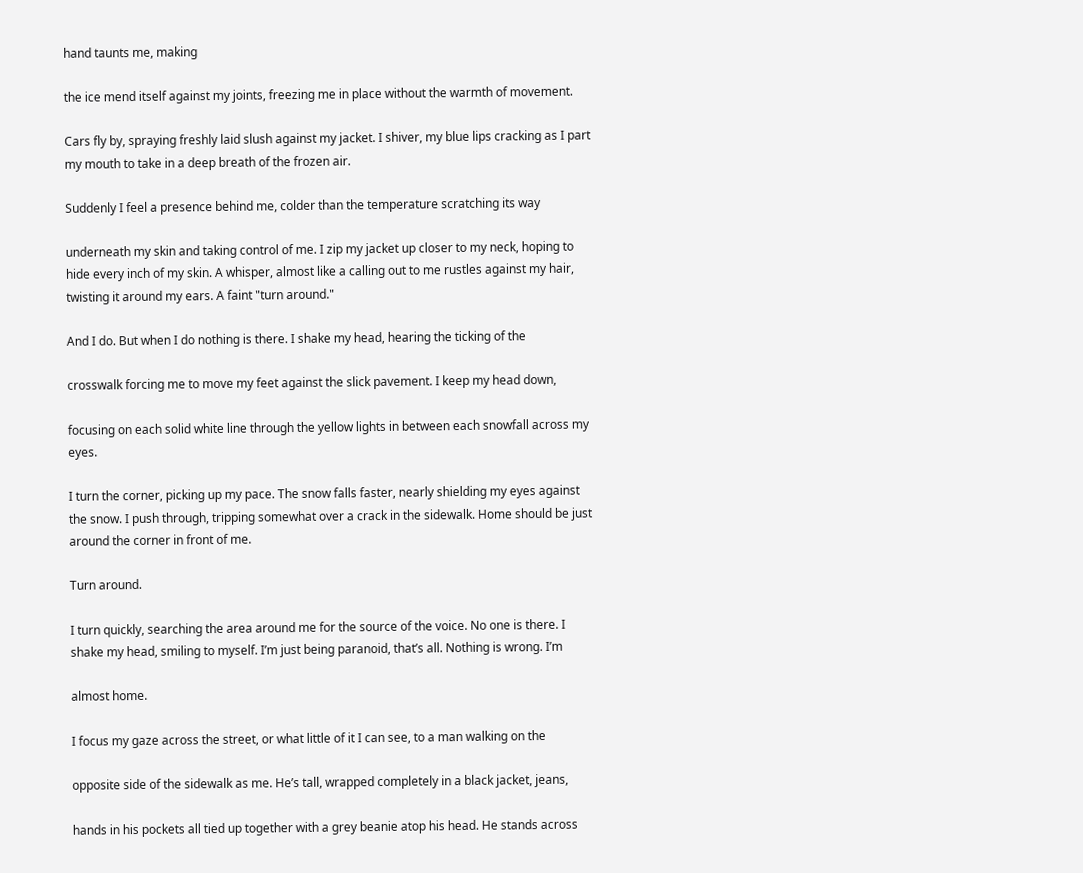hand taunts me, making

the ice mend itself against my joints, freezing me in place without the warmth of movement.

Cars fly by, spraying freshly laid slush against my jacket. I shiver, my blue lips cracking as I part my mouth to take in a deep breath of the frozen air.

Suddenly I feel a presence behind me, colder than the temperature scratching its way

underneath my skin and taking control of me. I zip my jacket up closer to my neck, hoping to hide every inch of my skin. A whisper, almost like a calling out to me rustles against my hair, twisting it around my ears. A faint "turn around."

And I do. But when I do nothing is there. I shake my head, hearing the ticking of the

crosswalk forcing me to move my feet against the slick pavement. I keep my head down,

focusing on each solid white line through the yellow lights in between each snowfall across my eyes.

I turn the corner, picking up my pace. The snow falls faster, nearly shielding my eyes against the snow. I push through, tripping somewhat over a crack in the sidewalk. Home should be just around the corner in front of me.

Turn around.

I turn quickly, searching the area around me for the source of the voice. No one is there. I shake my head, smiling to myself. I’m just being paranoid, that’s all. Nothing is wrong. I’m

almost home.

I focus my gaze across the street, or what little of it I can see, to a man walking on the

opposite side of the sidewalk as me. He’s tall, wrapped completely in a black jacket, jeans,

hands in his pockets all tied up together with a grey beanie atop his head. He stands across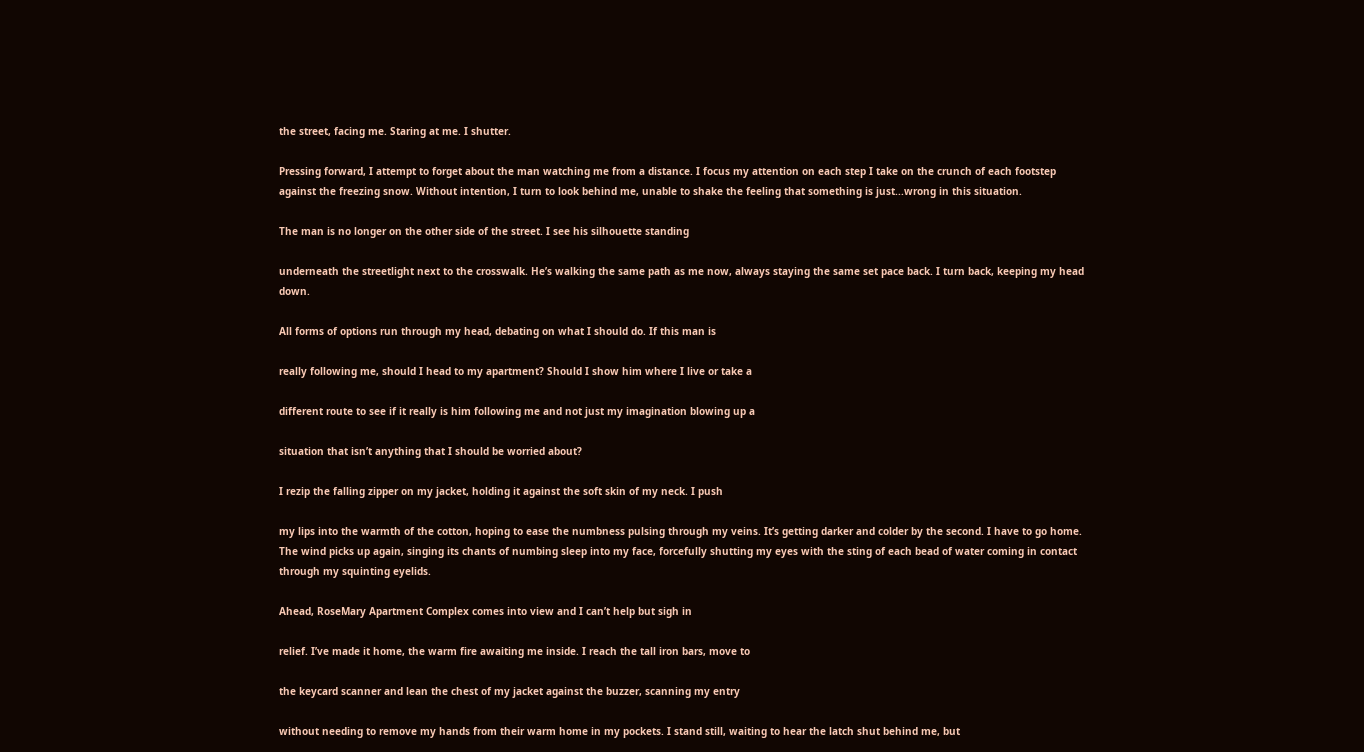the street, facing me. Staring at me. I shutter.

Pressing forward, I attempt to forget about the man watching me from a distance. I focus my attention on each step I take on the crunch of each footstep against the freezing snow. Without intention, I turn to look behind me, unable to shake the feeling that something is just...wrong in this situation.

The man is no longer on the other side of the street. I see his silhouette standing

underneath the streetlight next to the crosswalk. He’s walking the same path as me now, always staying the same set pace back. I turn back, keeping my head down.

All forms of options run through my head, debating on what I should do. If this man is

really following me, should I head to my apartment? Should I show him where I live or take a

different route to see if it really is him following me and not just my imagination blowing up a

situation that isn’t anything that I should be worried about?

I rezip the falling zipper on my jacket, holding it against the soft skin of my neck. I push

my lips into the warmth of the cotton, hoping to ease the numbness pulsing through my veins. It’s getting darker and colder by the second. I have to go home. The wind picks up again, singing its chants of numbing sleep into my face, forcefully shutting my eyes with the sting of each bead of water coming in contact through my squinting eyelids.

Ahead, RoseMary Apartment Complex comes into view and I can’t help but sigh in

relief. I’ve made it home, the warm fire awaiting me inside. I reach the tall iron bars, move to

the keycard scanner and lean the chest of my jacket against the buzzer, scanning my entry

without needing to remove my hands from their warm home in my pockets. I stand still, waiting to hear the latch shut behind me, but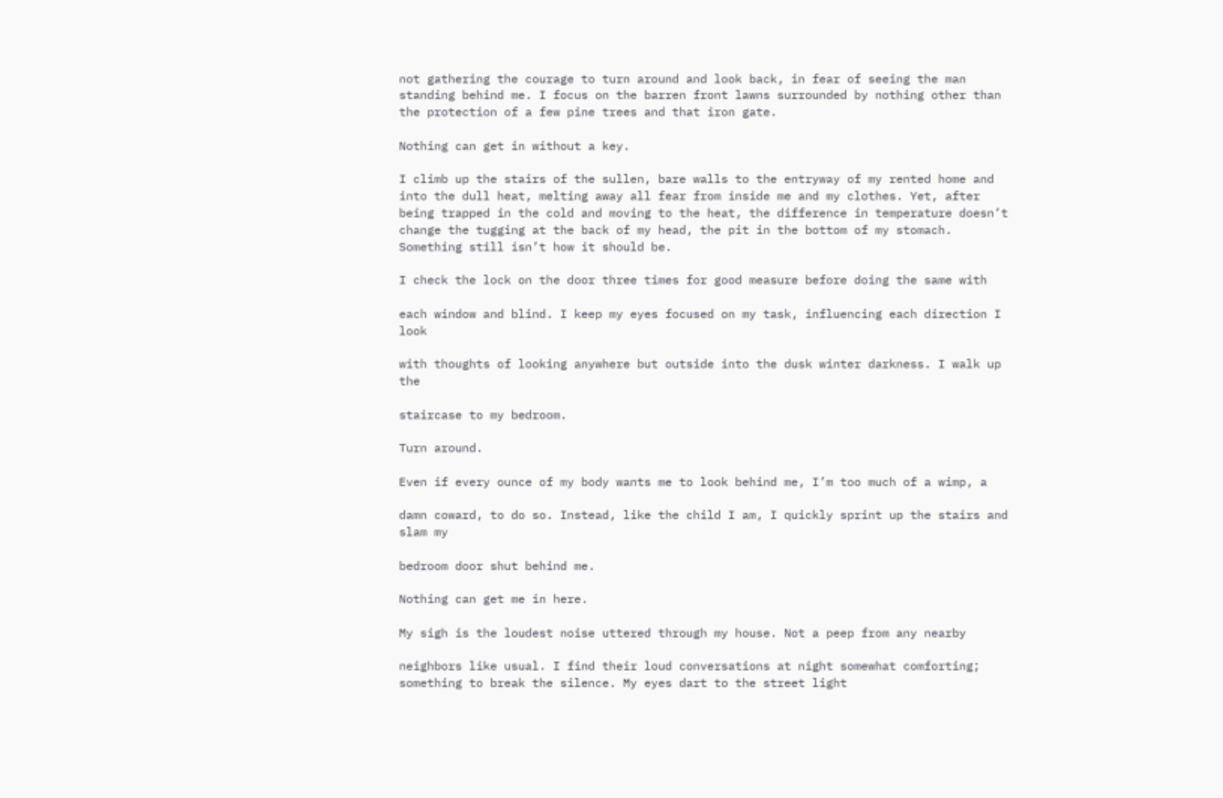not gathering the courage to turn around and look back, in fear of seeing the man standing behind me. I focus on the barren front lawns surrounded by nothing other than the protection of a few pine trees and that iron gate.

Nothing can get in without a key.

I climb up the stairs of the sullen, bare walls to the entryway of my rented home and into the dull heat, melting away all fear from inside me and my clothes. Yet, after being trapped in the cold and moving to the heat, the difference in temperature doesn’t change the tugging at the back of my head, the pit in the bottom of my stomach. Something still isn’t how it should be.

I check the lock on the door three times for good measure before doing the same with

each window and blind. I keep my eyes focused on my task, influencing each direction I look

with thoughts of looking anywhere but outside into the dusk winter darkness. I walk up the

staircase to my bedroom.

Turn around.

Even if every ounce of my body wants me to look behind me, I’m too much of a wimp, a

damn coward, to do so. Instead, like the child I am, I quickly sprint up the stairs and slam my

bedroom door shut behind me.

Nothing can get me in here.

My sigh is the loudest noise uttered through my house. Not a peep from any nearby

neighbors like usual. I find their loud conversations at night somewhat comforting; something to break the silence. My eyes dart to the street light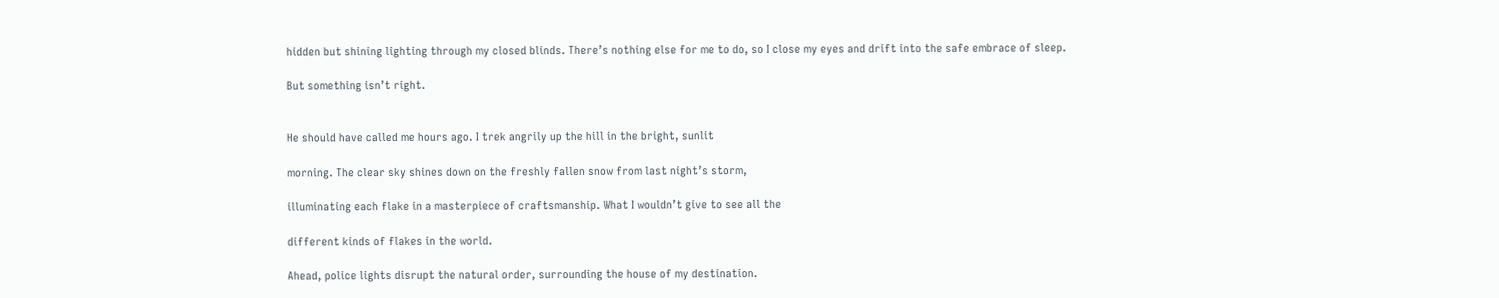hidden but shining lighting through my closed blinds. There’s nothing else for me to do, so I close my eyes and drift into the safe embrace of sleep.

But something isn’t right.


He should have called me hours ago. I trek angrily up the hill in the bright, sunlit

morning. The clear sky shines down on the freshly fallen snow from last night’s storm,

illuminating each flake in a masterpiece of craftsmanship. What I wouldn’t give to see all the

different kinds of flakes in the world.

Ahead, police lights disrupt the natural order, surrounding the house of my destination.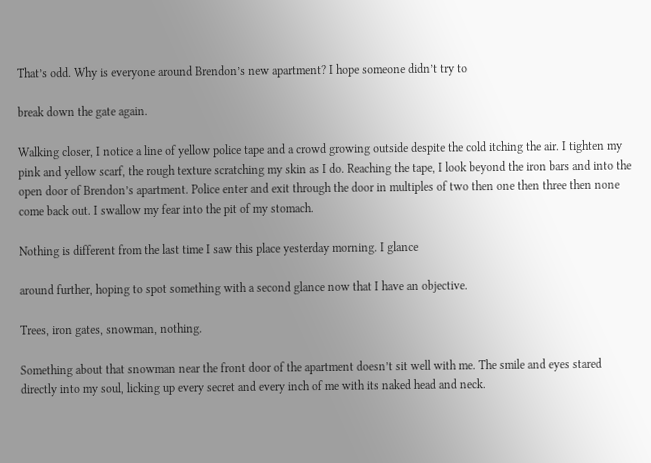That’s odd. Why is everyone around Brendon’s new apartment? I hope someone didn’t try to

break down the gate again.

Walking closer, I notice a line of yellow police tape and a crowd growing outside despite the cold itching the air. I tighten my pink and yellow scarf, the rough texture scratching my skin as I do. Reaching the tape, I look beyond the iron bars and into the open door of Brendon’s apartment. Police enter and exit through the door in multiples of two then one then three then none come back out. I swallow my fear into the pit of my stomach.

Nothing is different from the last time I saw this place yesterday morning. I glance

around further, hoping to spot something with a second glance now that I have an objective.

Trees, iron gates, snowman, nothing.

Something about that snowman near the front door of the apartment doesn’t sit well with me. The smile and eyes stared directly into my soul, licking up every secret and every inch of me with its naked head and neck.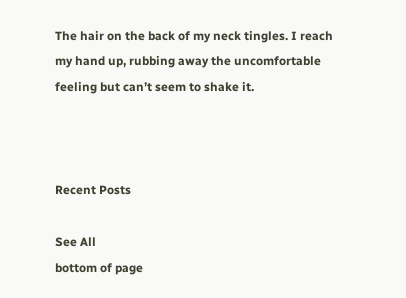The hair on the back of my neck tingles. I reach my hand up, rubbing away the uncomfortable feeling but can’t seem to shake it.



Recent Posts

See All
bottom of page